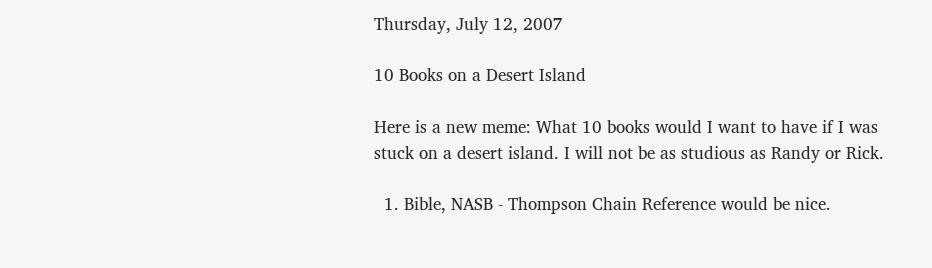Thursday, July 12, 2007

10 Books on a Desert Island

Here is a new meme: What 10 books would I want to have if I was stuck on a desert island. I will not be as studious as Randy or Rick.

  1. Bible, NASB - Thompson Chain Reference would be nice.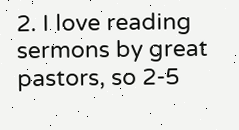2. I love reading sermons by great pastors, so 2-5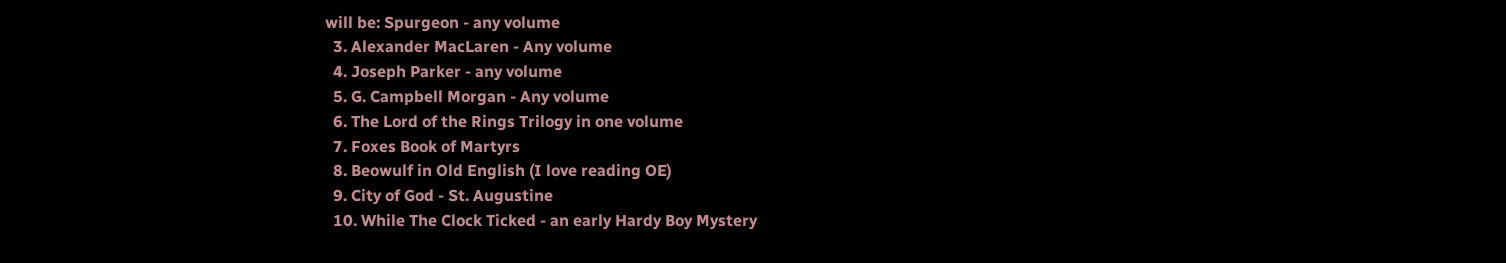will be: Spurgeon - any volume
  3. Alexander MacLaren - Any volume
  4. Joseph Parker - any volume
  5. G. Campbell Morgan - Any volume
  6. The Lord of the Rings Trilogy in one volume
  7. Foxes Book of Martyrs
  8. Beowulf in Old English (I love reading OE)
  9. City of God - St. Augustine
  10. While The Clock Ticked - an early Hardy Boy Mystery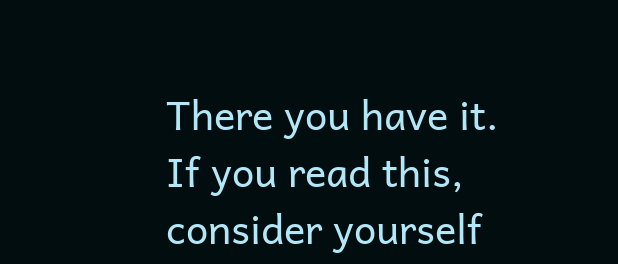There you have it. If you read this, consider yourself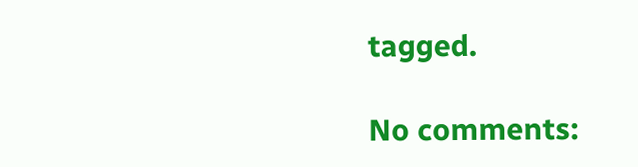tagged.

No comments: